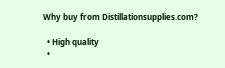Why buy from Distillationsupplies.com?

  • High quality
  •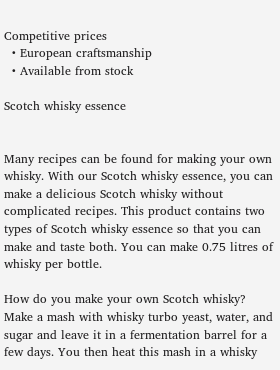Competitive prices
  • European craftsmanship
  • Available from stock

Scotch whisky essence


Many recipes can be found for making your own whisky. With our Scotch whisky essence, you can make a delicious Scotch whisky without complicated recipes. This product contains two types of Scotch whisky essence so that you can make and taste both. You can make 0.75 litres of whisky per bottle.

How do you make your own Scotch whisky?
Make a mash with whisky turbo yeast, water, and sugar and leave it in a fermentation barrel for a few days. You then heat this mash in a whisky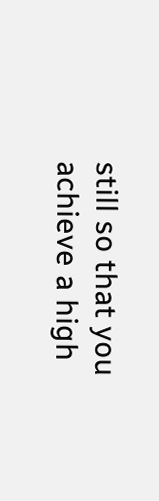still so that you achieve a high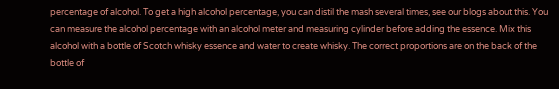percentage of alcohol. To get a high alcohol percentage, you can distil the mash several times, see our blogs about this. You can measure the alcohol percentage with an alcohol meter and measuring cylinder before adding the essence. Mix this alcohol with a bottle of Scotch whisky essence and water to create whisky. The correct proportions are on the back of the bottle of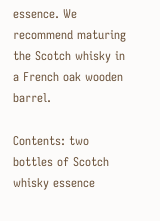essence. We recommend maturing the Scotch whisky in a French oak wooden barrel.

Contents: two bottles of Scotch whisky essence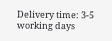Delivery time: 3-5 working days